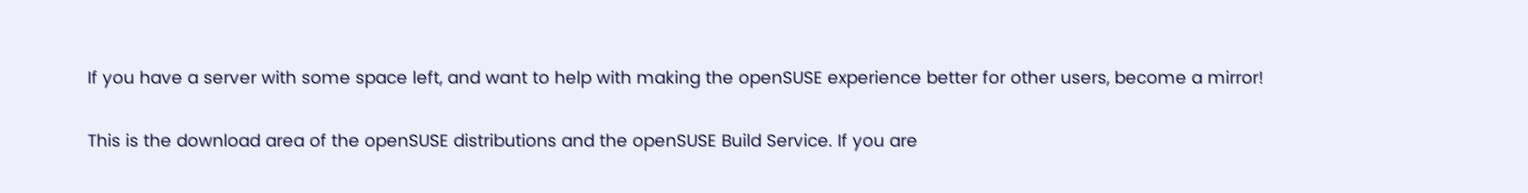If you have a server with some space left, and want to help with making the openSUSE experience better for other users, become a mirror!

This is the download area of the openSUSE distributions and the openSUSE Build Service. If you are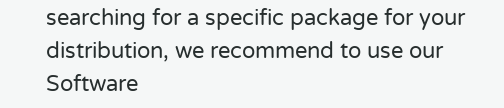searching for a specific package for your distribution, we recommend to use our Software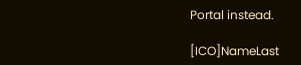Portal instead.

[ICO]NameLast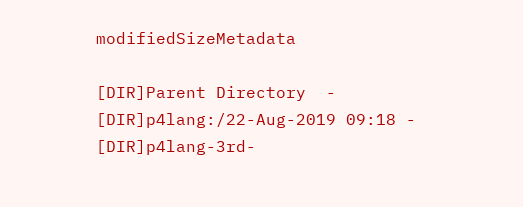modifiedSizeMetadata

[DIR]Parent Directory  -
[DIR]p4lang:/22-Aug-2019 09:18 -
[DIR]p4lang-3rd-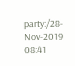party:/28-Nov-2019 08:41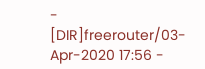-
[DIR]freerouter/03-Apr-2020 17:56 -